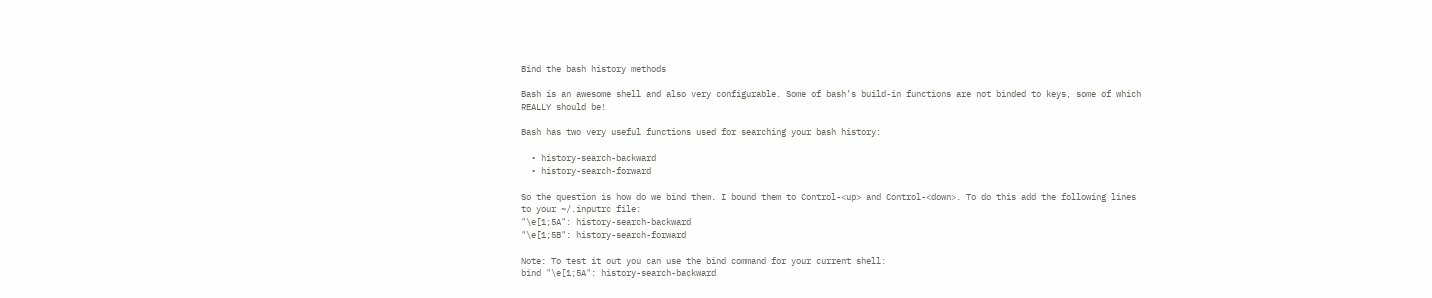Bind the bash history methods

Bash is an awesome shell and also very configurable. Some of bash’s build-in functions are not binded to keys, some of which REALLY should be!

Bash has two very useful functions used for searching your bash history:

  • history-search-backward
  • history-search-forward

So the question is how do we bind them. I bound them to Control-<up> and Control-<down>. To do this add the following lines to your ~/.inputrc file:
"\e[1;5A": history-search-backward
"\e[1;5B": history-search-forward

Note: To test it out you can use the bind command for your current shell:
bind "\e[1;5A": history-search-backward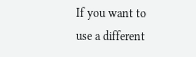If you want to use a different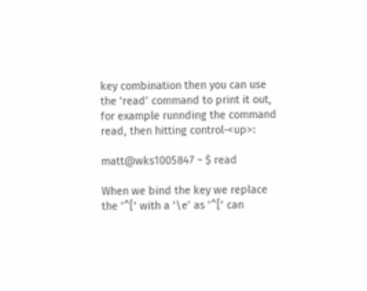key combination then you can use the ‘read’ command to print it out, for example runnding the command read, then hitting control-<up>:

matt@wks1005847 ~ $ read

When we bind the key we replace the ‘^[‘ with a ‘\e’ as ‘^[‘ can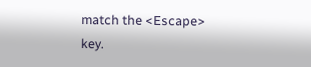match the <Escape> key.